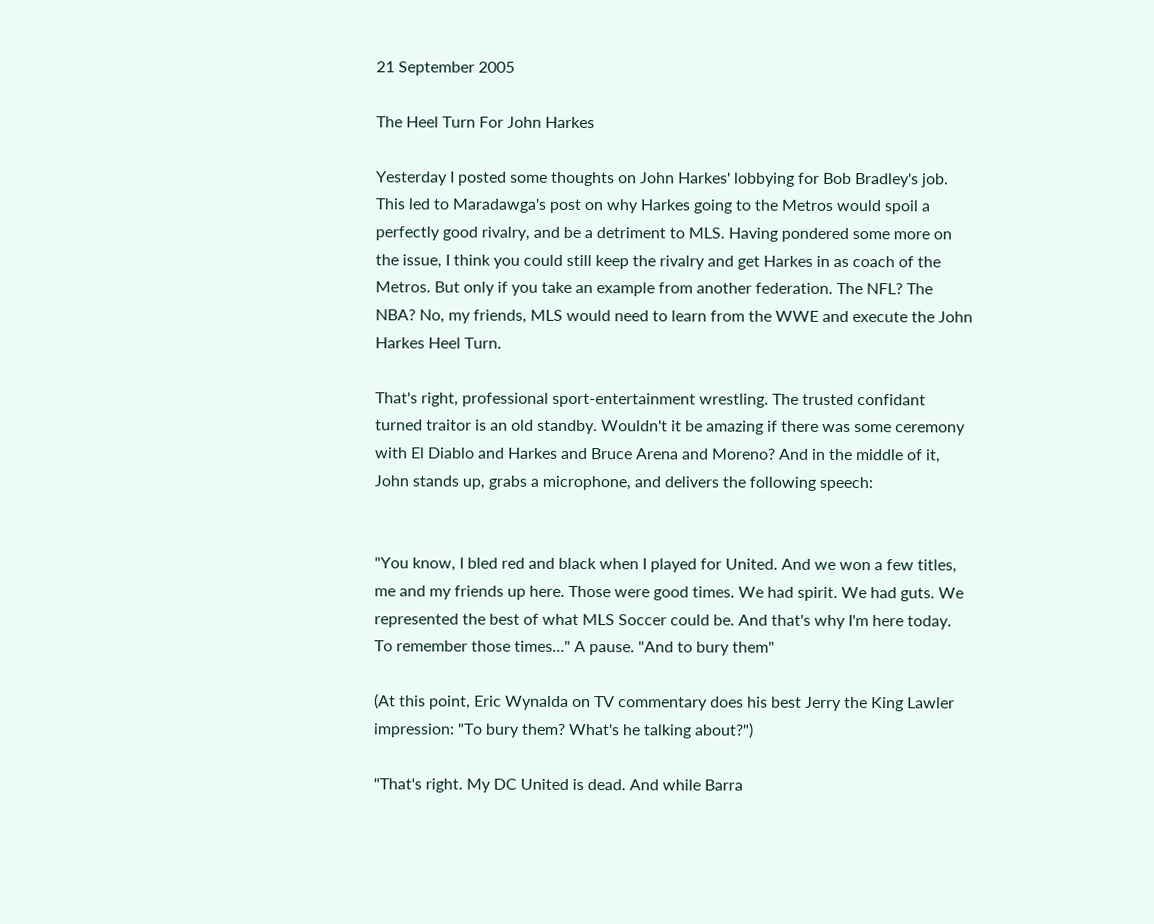21 September 2005

The Heel Turn For John Harkes

Yesterday I posted some thoughts on John Harkes' lobbying for Bob Bradley's job. This led to Maradawga's post on why Harkes going to the Metros would spoil a perfectly good rivalry, and be a detriment to MLS. Having pondered some more on the issue, I think you could still keep the rivalry and get Harkes in as coach of the Metros. But only if you take an example from another federation. The NFL? The NBA? No, my friends, MLS would need to learn from the WWE and execute the John Harkes Heel Turn.

That's right, professional sport-entertainment wrestling. The trusted confidant turned traitor is an old standby. Wouldn't it be amazing if there was some ceremony with El Diablo and Harkes and Bruce Arena and Moreno? And in the middle of it, John stands up, grabs a microphone, and delivers the following speech:


"You know, I bled red and black when I played for United. And we won a few titles, me and my friends up here. Those were good times. We had spirit. We had guts. We represented the best of what MLS Soccer could be. And that's why I'm here today. To remember those times..." A pause. "And to bury them"

(At this point, Eric Wynalda on TV commentary does his best Jerry the King Lawler impression: "To bury them? What's he talking about?")

"That's right. My DC United is dead. And while Barra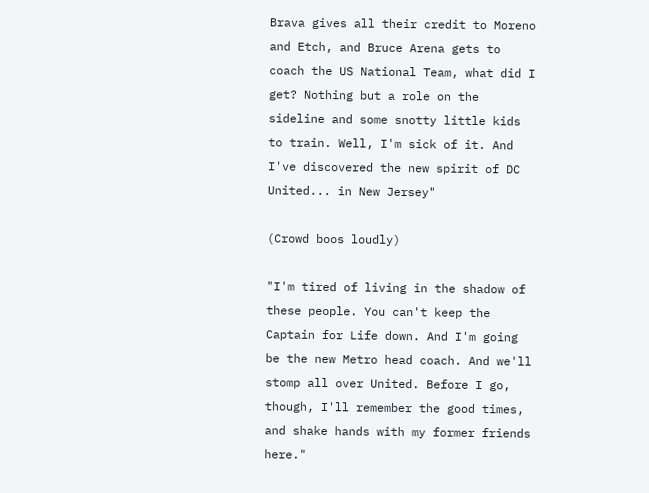Brava gives all their credit to Moreno and Etch, and Bruce Arena gets to coach the US National Team, what did I get? Nothing but a role on the sideline and some snotty little kids to train. Well, I'm sick of it. And I've discovered the new spirit of DC United... in New Jersey"

(Crowd boos loudly)

"I'm tired of living in the shadow of these people. You can't keep the Captain for Life down. And I'm going be the new Metro head coach. And we'll stomp all over United. Before I go, though, I'll remember the good times, and shake hands with my former friends here."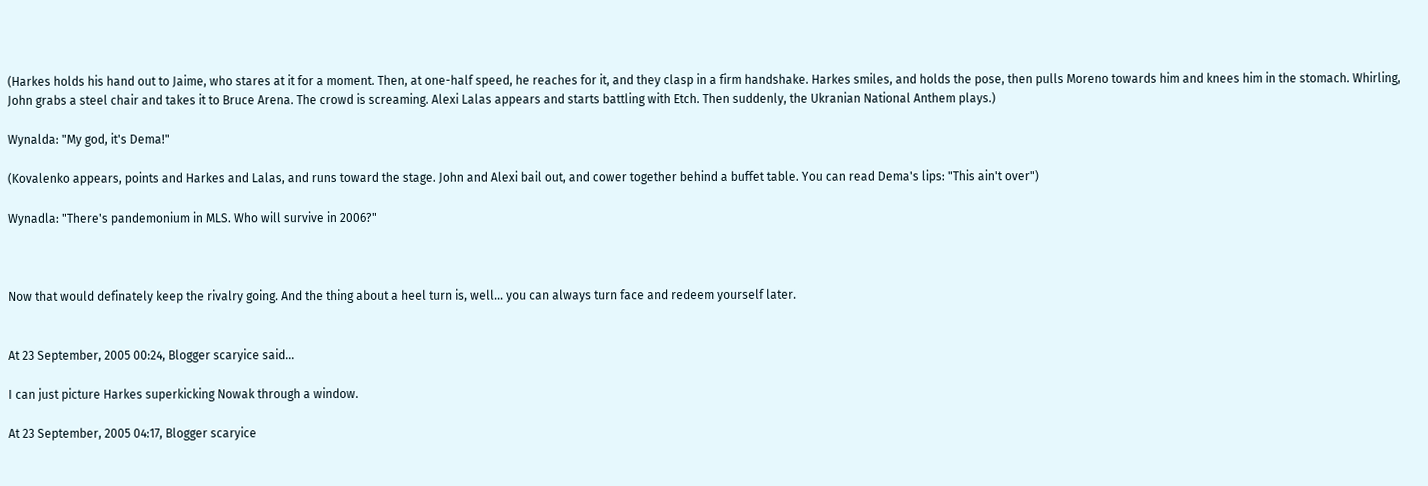(Harkes holds his hand out to Jaime, who stares at it for a moment. Then, at one-half speed, he reaches for it, and they clasp in a firm handshake. Harkes smiles, and holds the pose, then pulls Moreno towards him and knees him in the stomach. Whirling, John grabs a steel chair and takes it to Bruce Arena. The crowd is screaming. Alexi Lalas appears and starts battling with Etch. Then suddenly, the Ukranian National Anthem plays.)

Wynalda: "My god, it's Dema!"

(Kovalenko appears, points and Harkes and Lalas, and runs toward the stage. John and Alexi bail out, and cower together behind a buffet table. You can read Dema's lips: "This ain't over")

Wynadla: "There's pandemonium in MLS. Who will survive in 2006?"



Now that would definately keep the rivalry going. And the thing about a heel turn is, well... you can always turn face and redeem yourself later.


At 23 September, 2005 00:24, Blogger scaryice said...

I can just picture Harkes superkicking Nowak through a window.

At 23 September, 2005 04:17, Blogger scaryice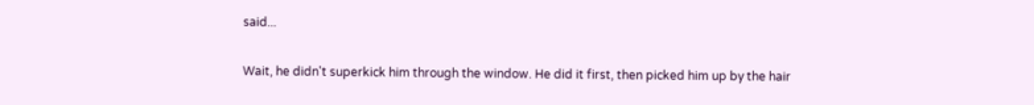said...

Wait, he didn't superkick him through the window. He did it first, then picked him up by the hair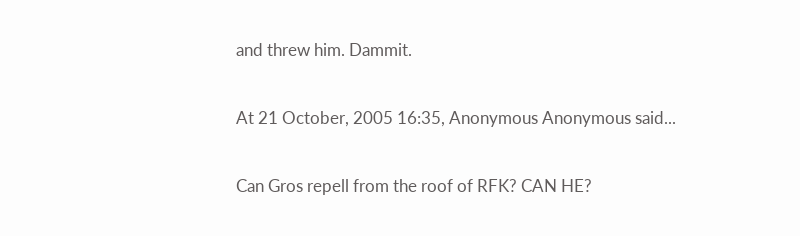and threw him. Dammit.

At 21 October, 2005 16:35, Anonymous Anonymous said...

Can Gros repell from the roof of RFK? CAN HE?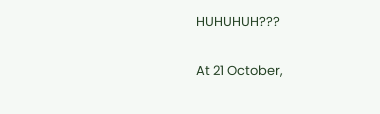HUHUHUH???

At 21 October,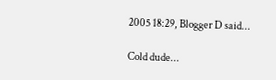2005 18:29, Blogger D said...

Cold dude...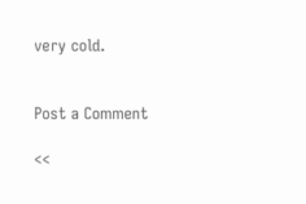very cold.


Post a Comment

<<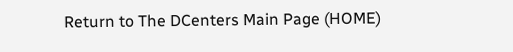Return to The DCenters Main Page (HOME)